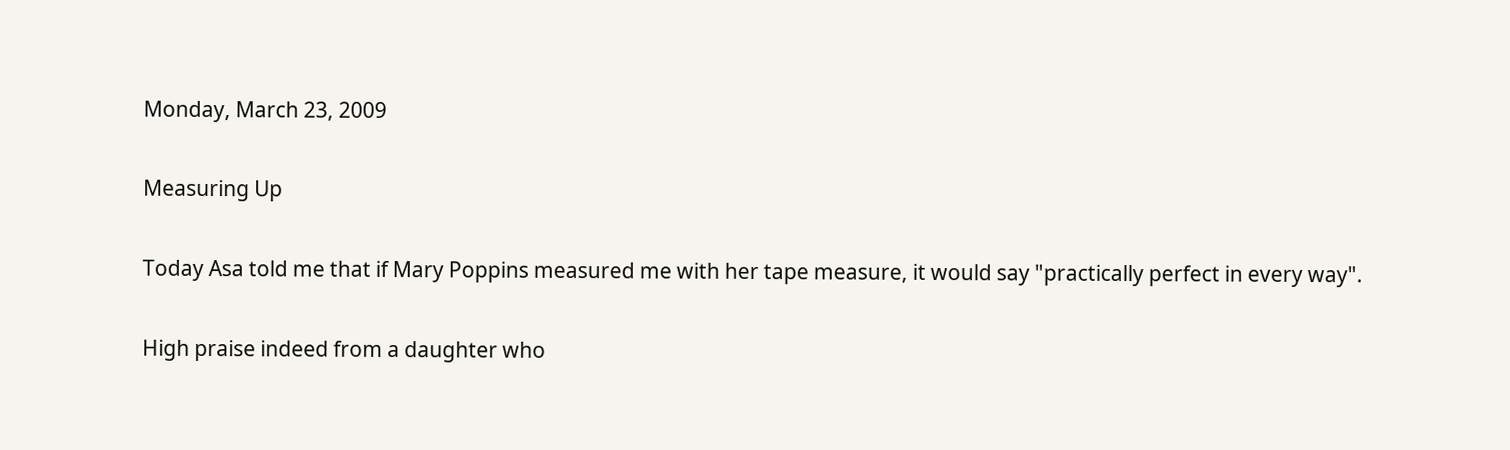Monday, March 23, 2009

Measuring Up

Today Asa told me that if Mary Poppins measured me with her tape measure, it would say "practically perfect in every way".

High praise indeed from a daughter who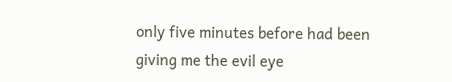only five minutes before had been giving me the evil eye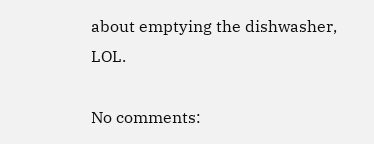about emptying the dishwasher, LOL.

No comments: